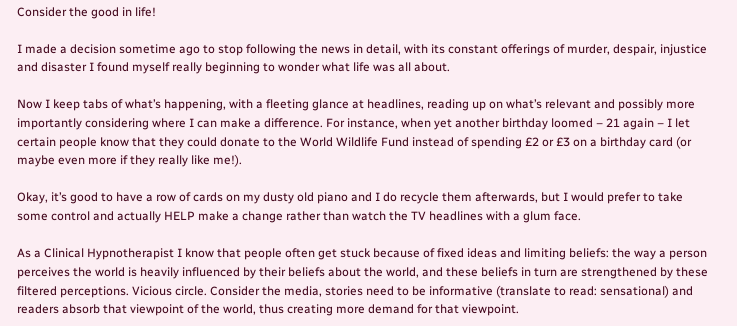Consider the good in life!

I made a decision sometime ago to stop following the news in detail, with its constant offerings of murder, despair, injustice and disaster I found myself really beginning to wonder what life was all about.

Now I keep tabs of what’s happening, with a fleeting glance at headlines, reading up on what’s relevant and possibly more importantly considering where I can make a difference. For instance, when yet another birthday loomed – 21 again – I let certain people know that they could donate to the World Wildlife Fund instead of spending £2 or £3 on a birthday card (or maybe even more if they really like me!).

Okay, it’s good to have a row of cards on my dusty old piano and I do recycle them afterwards, but I would prefer to take some control and actually HELP make a change rather than watch the TV headlines with a glum face.

As a Clinical Hypnotherapist I know that people often get stuck because of fixed ideas and limiting beliefs: the way a person perceives the world is heavily influenced by their beliefs about the world, and these beliefs in turn are strengthened by these filtered perceptions. Vicious circle. Consider the media, stories need to be informative (translate to read: sensational) and readers absorb that viewpoint of the world, thus creating more demand for that viewpoint.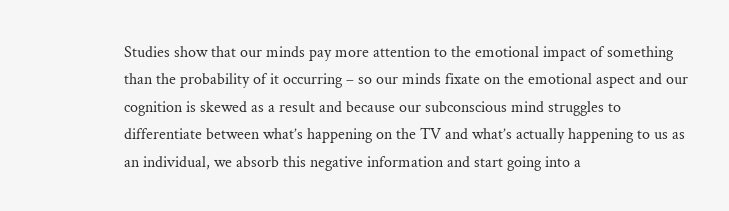Studies show that our minds pay more attention to the emotional impact of something than the probability of it occurring – so our minds fixate on the emotional aspect and our cognition is skewed as a result and because our subconscious mind struggles to differentiate between what’s happening on the TV and what’s actually happening to us as an individual, we absorb this negative information and start going into a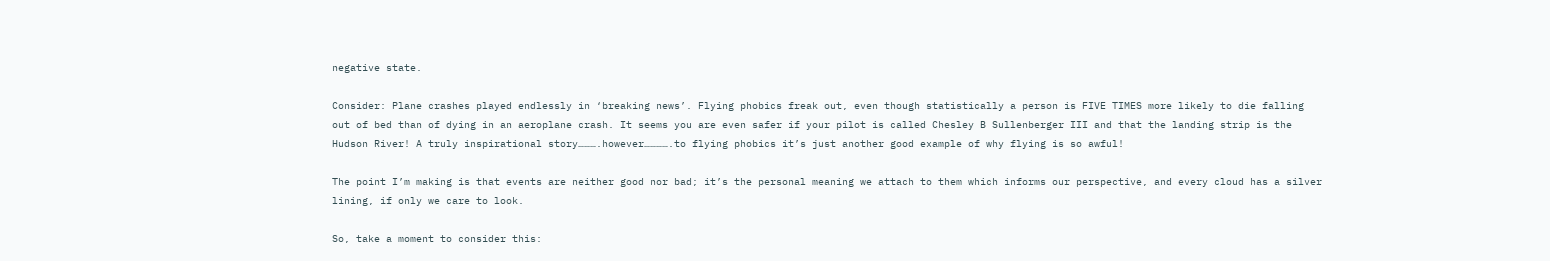negative state.

Consider: Plane crashes played endlessly in ‘breaking news’. Flying phobics freak out, even though statistically a person is FIVE TIMES more likely to die falling out of bed than of dying in an aeroplane crash. It seems you are even safer if your pilot is called Chesley B Sullenberger III and that the landing strip is the Hudson River! A truly inspirational story……….however………….to flying phobics it’s just another good example of why flying is so awful!

The point I’m making is that events are neither good nor bad; it’s the personal meaning we attach to them which informs our perspective, and every cloud has a silver lining, if only we care to look.

So, take a moment to consider this: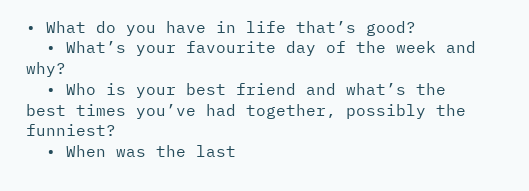• What do you have in life that’s good?
  • What’s your favourite day of the week and why?
  • Who is your best friend and what’s the best times you’ve had together, possibly the funniest?
  • When was the last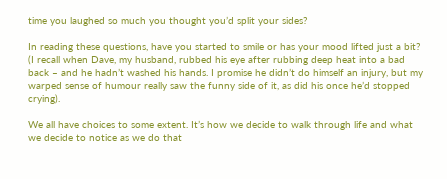time you laughed so much you thought you’d split your sides?

In reading these questions, have you started to smile or has your mood lifted just a bit? (I recall when Dave, my husband, rubbed his eye after rubbing deep heat into a bad back – and he hadn’t washed his hands. I promise he didn’t do himself an injury, but my warped sense of humour really saw the funny side of it, as did his once he’d stopped crying).

We all have choices to some extent. It’s how we decide to walk through life and what we decide to notice as we do that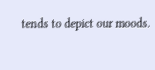tends to depict our moods.